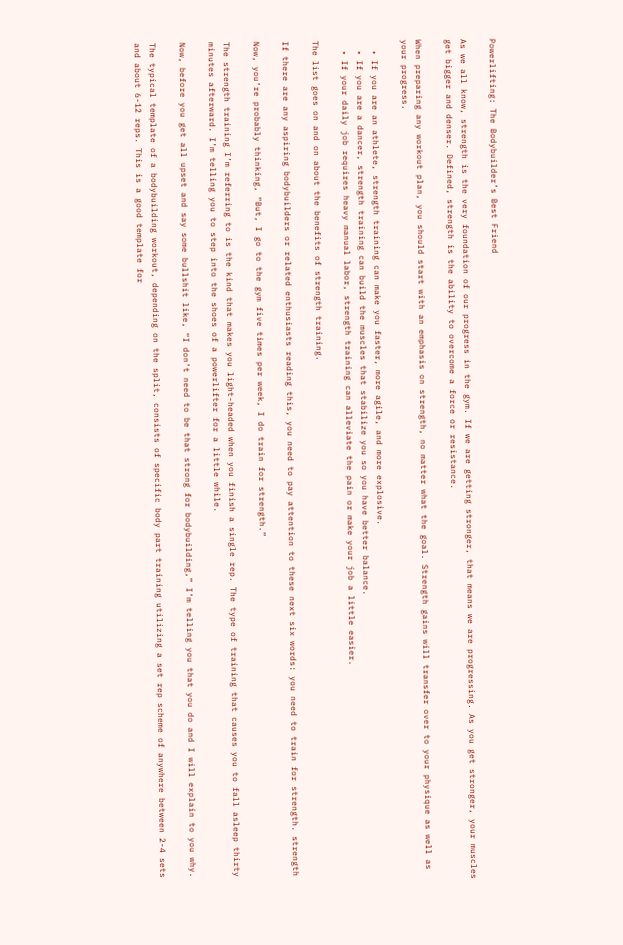Powerlifting: The Bodybuilder’s Best Friend

As we all know, strength is the very foundation of our progress in the gym. If we are getting stronger, that means we are progressing. As you get stronger, your muscles get bigger and denser. Defined, strength is the ability to overcome a force or resistance.

When preparing any workout plan, you should start with an emphasis on strength, no matter what the goal. Strength gains will transfer over to your physique as well as your progress.

  • If you are an athlete, strength training can make you faster, more agile, and more explosive.
  • If you are a dancer, strength training can build the muscles that stabilize you so you have better balance.
  • If your daily job requires heavy manual labor, strength training can alleviate the pain or make your job a little easier.

The list goes on and on about the benefits of strength training.

If there are any aspiring bodybuilders or related enthusiasts reading this, you need to pay attention to these next six words: you need to train for strength. strength

Now, you’re probably thinking, “But, I go to the gym five times per week, I do train for strength.”

The strength training I’m referring to is the kind that makes you light-headed when you finish a single rep. The type of training that causes you to fall asleep thirty minutes afterward. I’m telling you to step into the shoes of a powerlifter for a little while.

Now, before you get all upset and say some bullshit like, “I don’t need to be that strong for bodybuilding,” I’m telling you that you do and I will explain to you why.

The typical template of a bodybuilding workout, depending on the split, consists of specific body part training utilizing a set rep scheme of anywhere between 2-4 sets and about 6-12 reps. This is a good template for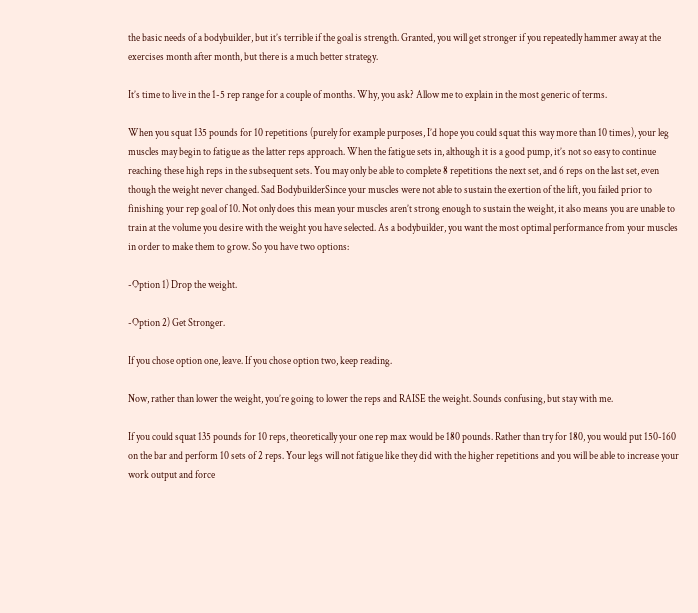the basic needs of a bodybuilder, but it’s terrible if the goal is strength. Granted, you will get stronger if you repeatedly hammer away at the exercises month after month, but there is a much better strategy.

It’s time to live in the 1-5 rep range for a couple of months. Why, you ask? Allow me to explain in the most generic of terms.

When you squat 135 pounds for 10 repetitions (purely for example purposes, I’d hope you could squat this way more than 10 times), your leg muscles may begin to fatigue as the latter reps approach. When the fatigue sets in, although it is a good pump, it’s not so easy to continue reaching these high reps in the subsequent sets. You may only be able to complete 8 repetitions the next set, and 6 reps on the last set, even though the weight never changed. Sad BodybuilderSince your muscles were not able to sustain the exertion of the lift, you failed prior to finishing your rep goal of 10. Not only does this mean your muscles aren’t strong enough to sustain the weight, it also means you are unable to train at the volume you desire with the weight you have selected. As a bodybuilder, you want the most optimal performance from your muscles in order to make them to grow. So you have two options:

-Option 1) Drop the weight.

-Option 2) Get Stronger.

If you chose option one, leave. If you chose option two, keep reading.

Now, rather than lower the weight, you’re going to lower the reps and RAISE the weight. Sounds confusing, but stay with me.

If you could squat 135 pounds for 10 reps, theoretically your one rep max would be 180 pounds. Rather than try for 180, you would put 150-160 on the bar and perform 10 sets of 2 reps. Your legs will not fatigue like they did with the higher repetitions and you will be able to increase your work output and force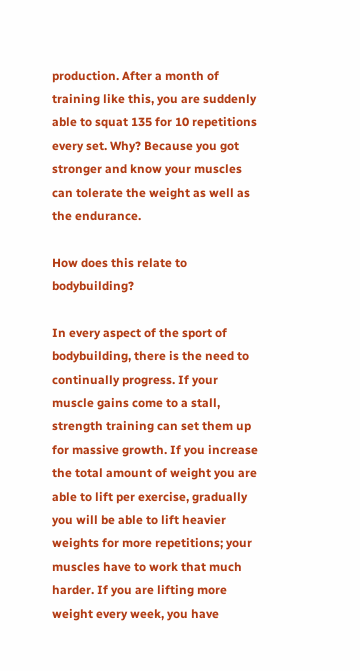production. After a month of training like this, you are suddenly able to squat 135 for 10 repetitions every set. Why? Because you got stronger and know your muscles can tolerate the weight as well as the endurance.

How does this relate to bodybuilding?

In every aspect of the sport of bodybuilding, there is the need to continually progress. If your muscle gains come to a stall, strength training can set them up for massive growth. If you increase the total amount of weight you are able to lift per exercise, gradually you will be able to lift heavier weights for more repetitions; your muscles have to work that much harder. If you are lifting more weight every week, you have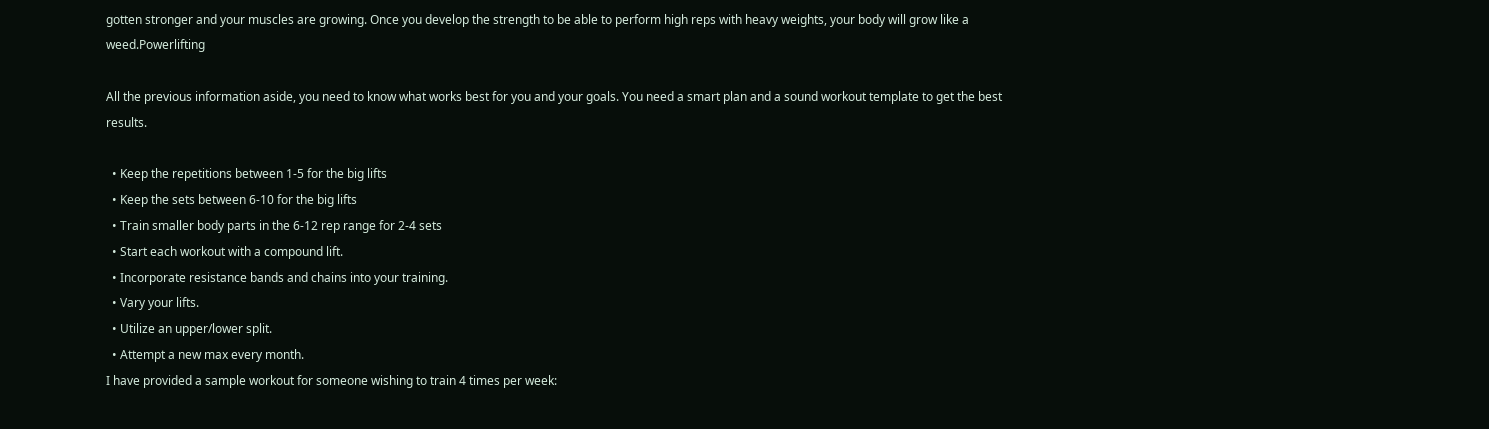gotten stronger and your muscles are growing. Once you develop the strength to be able to perform high reps with heavy weights, your body will grow like a weed.Powerlifting

All the previous information aside, you need to know what works best for you and your goals. You need a smart plan and a sound workout template to get the best results.

  • Keep the repetitions between 1-5 for the big lifts
  • Keep the sets between 6-10 for the big lifts
  • Train smaller body parts in the 6-12 rep range for 2-4 sets
  • Start each workout with a compound lift.
  • Incorporate resistance bands and chains into your training.
  • Vary your lifts.
  • Utilize an upper/lower split.
  • Attempt a new max every month.
I have provided a sample workout for someone wishing to train 4 times per week: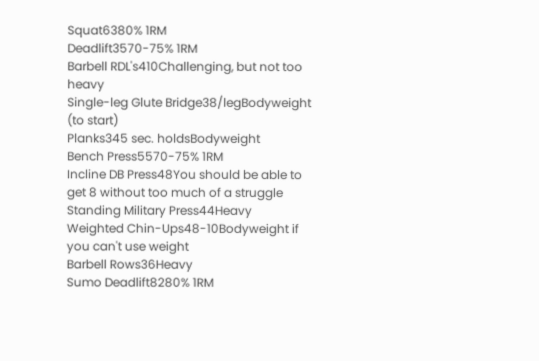Squat6380% 1RM
Deadlift3570-75% 1RM
Barbell RDL's410Challenging, but not too heavy
Single-leg Glute Bridge38/legBodyweight (to start)
Planks345 sec. holdsBodyweight
Bench Press5570-75% 1RM
Incline DB Press48You should be able to get 8 without too much of a struggle
Standing Military Press44Heavy
Weighted Chin-Ups48-10Bodyweight if you can't use weight
Barbell Rows36Heavy
Sumo Deadlift8280% 1RM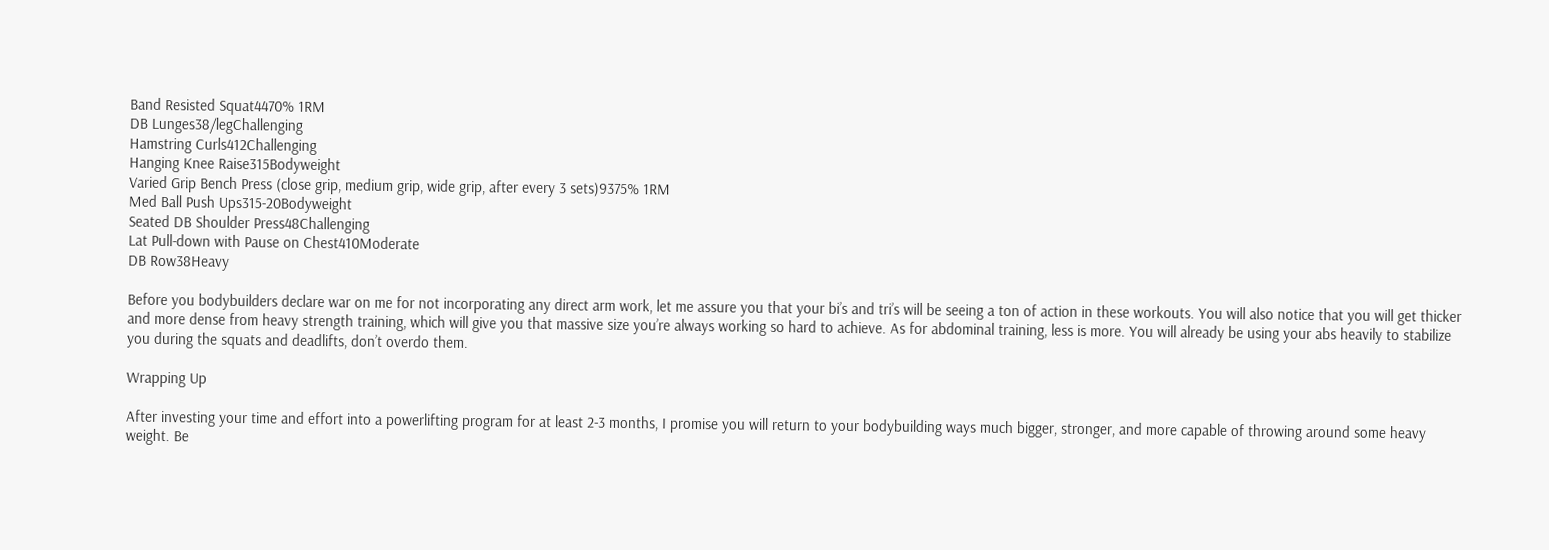Band Resisted Squat4470% 1RM
DB Lunges38/legChallenging
Hamstring Curls412Challenging
Hanging Knee Raise315Bodyweight
Varied Grip Bench Press (close grip, medium grip, wide grip, after every 3 sets)9375% 1RM
Med Ball Push Ups315-20Bodyweight
Seated DB Shoulder Press48Challenging
Lat Pull-down with Pause on Chest410Moderate
DB Row38Heavy

Before you bodybuilders declare war on me for not incorporating any direct arm work, let me assure you that your bi’s and tri’s will be seeing a ton of action in these workouts. You will also notice that you will get thicker and more dense from heavy strength training, which will give you that massive size you’re always working so hard to achieve. As for abdominal training, less is more. You will already be using your abs heavily to stabilize you during the squats and deadlifts, don’t overdo them.

Wrapping Up

After investing your time and effort into a powerlifting program for at least 2-3 months, I promise you will return to your bodybuilding ways much bigger, stronger, and more capable of throwing around some heavy weight. Be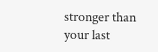stronger than your last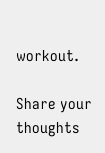workout.

Share your thoughts